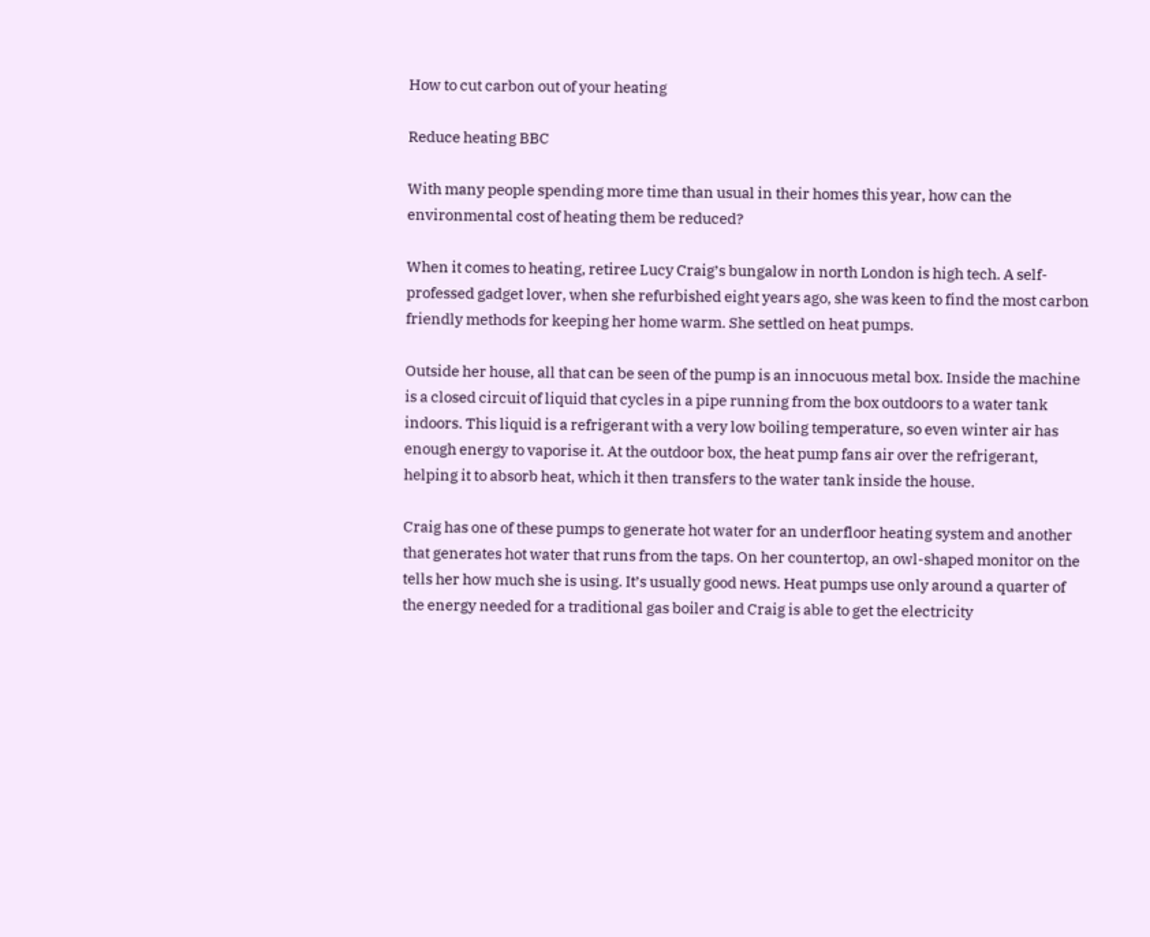How to cut carbon out of your heating

Reduce heating BBC

With many people spending more time than usual in their homes this year, how can the environmental cost of heating them be reduced?

When it comes to heating, retiree Lucy Craig’s bungalow in north London is high tech. A self-professed gadget lover, when she refurbished eight years ago, she was keen to find the most carbon friendly methods for keeping her home warm. She settled on heat pumps.

Outside her house, all that can be seen of the pump is an innocuous metal box. Inside the machine is a closed circuit of liquid that cycles in a pipe running from the box outdoors to a water tank indoors. This liquid is a refrigerant with a very low boiling temperature, so even winter air has enough energy to vaporise it. At the outdoor box, the heat pump fans air over the refrigerant, helping it to absorb heat, which it then transfers to the water tank inside the house.

Craig has one of these pumps to generate hot water for an underfloor heating system and another that generates hot water that runs from the taps. On her countertop, an owl-shaped monitor on the tells her how much she is using. It’s usually good news. Heat pumps use only around a quarter of the energy needed for a traditional gas boiler and Craig is able to get the electricity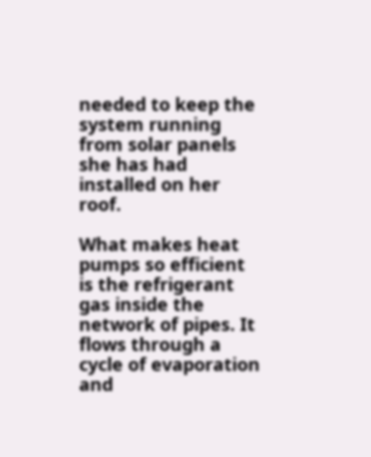needed to keep the system running from solar panels she has had installed on her roof.

What makes heat pumps so efficient is the refrigerant gas inside the network of pipes. It flows through a cycle of evaporation and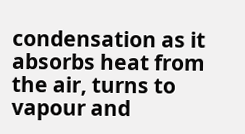condensation as it absorbs heat from the air, turns to vapour and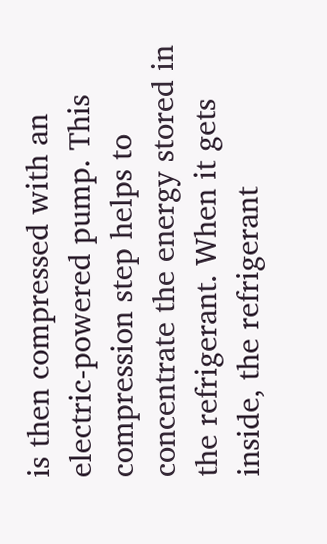is then compressed with an electric-powered pump. This compression step helps to concentrate the energy stored in the refrigerant. When it gets inside, the refrigerant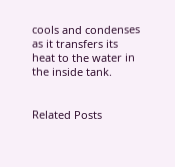cools and condenses as it transfers its heat to the water in the inside tank.


Related Posts